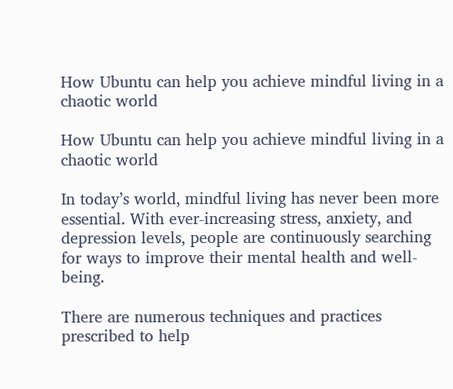How Ubuntu can help you achieve mindful living in a chaotic world

How Ubuntu can help you achieve mindful living in a chaotic world

In today’s world, mindful living has never been more essential. With ever-increasing stress, anxiety, and depression levels, people are continuously searching for ways to improve their mental health and well-being.

There are numerous techniques and practices prescribed to help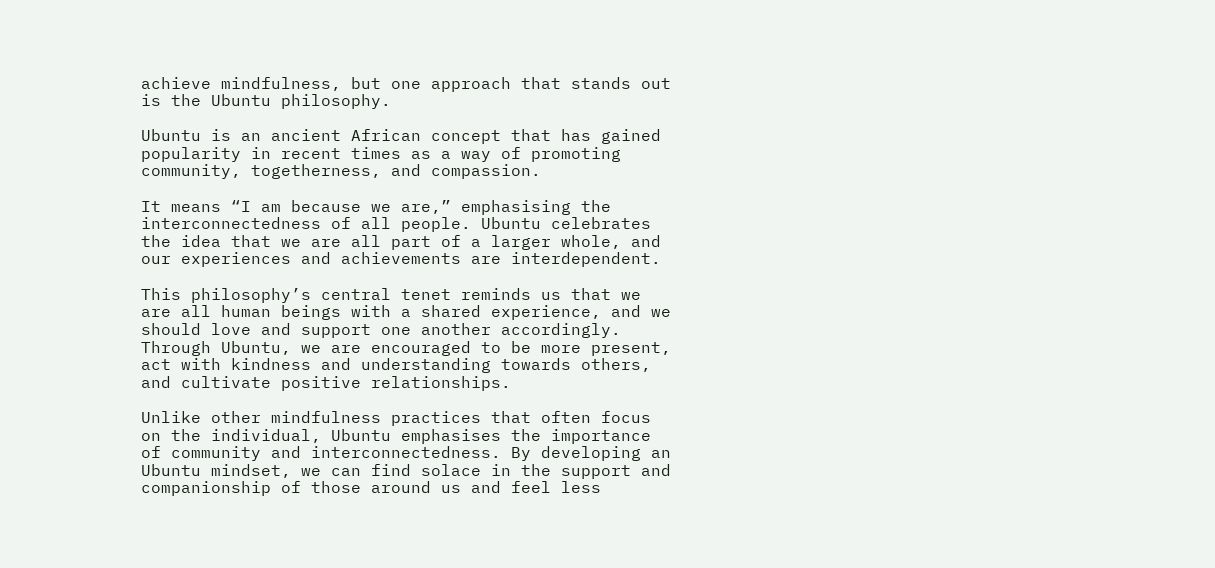achieve mindfulness, but one approach that stands out is the Ubuntu philosophy.

Ubuntu is an ancient African concept that has gained popularity in recent times as a way of promoting community, togetherness, and compassion.

It means “I am because we are,” emphasising the interconnectedness of all people. Ubuntu celebrates the idea that we are all part of a larger whole, and our experiences and achievements are interdependent.

This philosophy’s central tenet reminds us that we are all human beings with a shared experience, and we should love and support one another accordingly. Through Ubuntu, we are encouraged to be more present, act with kindness and understanding towards others, and cultivate positive relationships.

Unlike other mindfulness practices that often focus on the individual, Ubuntu emphasises the importance of community and interconnectedness. By developing an Ubuntu mindset, we can find solace in the support and companionship of those around us and feel less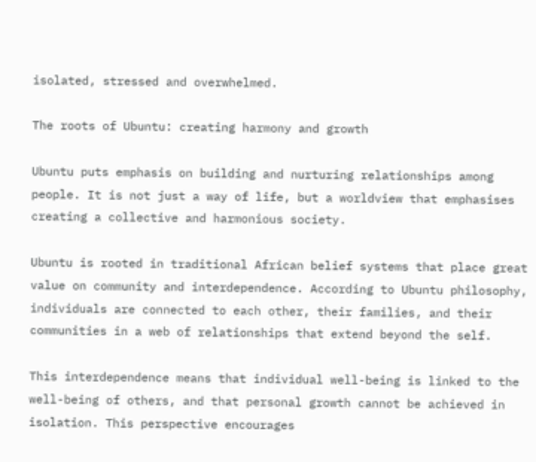isolated, stressed and overwhelmed.

The roots of Ubuntu: creating harmony and growth

Ubuntu puts emphasis on building and nurturing relationships among people. It is not just a way of life, but a worldview that emphasises creating a collective and harmonious society.

Ubuntu is rooted in traditional African belief systems that place great value on community and interdependence. According to Ubuntu philosophy, individuals are connected to each other, their families, and their communities in a web of relationships that extend beyond the self.

This interdependence means that individual well-being is linked to the well-being of others, and that personal growth cannot be achieved in isolation. This perspective encourages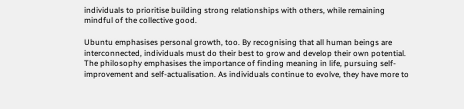individuals to prioritise building strong relationships with others, while remaining mindful of the collective good.

Ubuntu emphasises personal growth, too. By recognising that all human beings are interconnected, individuals must do their best to grow and develop their own potential. The philosophy emphasises the importance of finding meaning in life, pursuing self-improvement and self-actualisation. As individuals continue to evolve, they have more to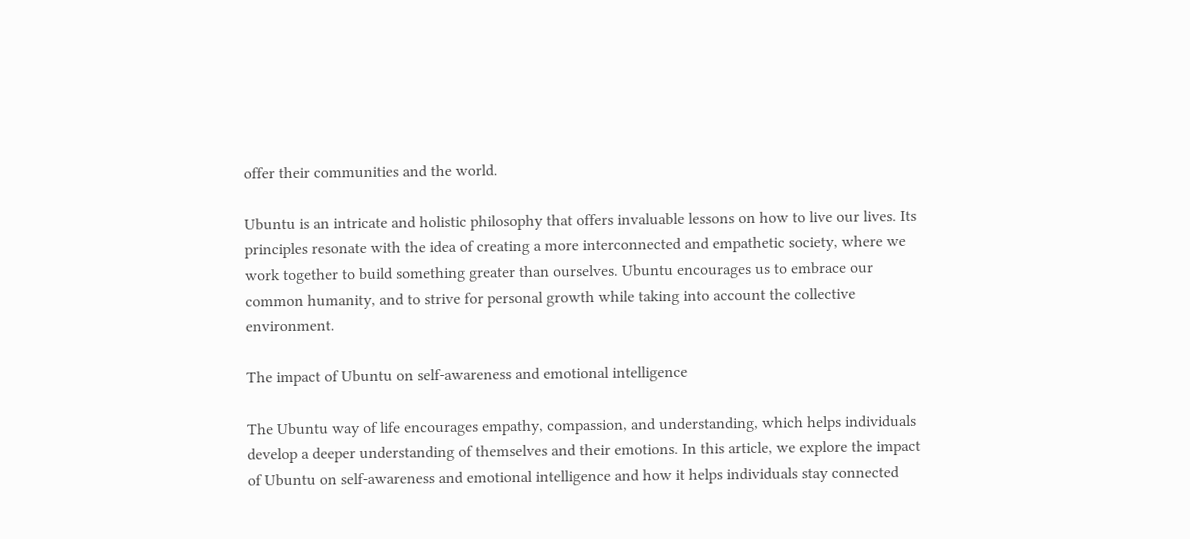offer their communities and the world.

Ubuntu is an intricate and holistic philosophy that offers invaluable lessons on how to live our lives. Its principles resonate with the idea of creating a more interconnected and empathetic society, where we work together to build something greater than ourselves. Ubuntu encourages us to embrace our common humanity, and to strive for personal growth while taking into account the collective environment.

The impact of Ubuntu on self-awareness and emotional intelligence

The Ubuntu way of life encourages empathy, compassion, and understanding, which helps individuals develop a deeper understanding of themselves and their emotions. In this article, we explore the impact of Ubuntu on self-awareness and emotional intelligence and how it helps individuals stay connected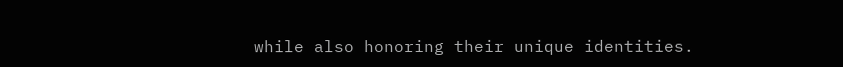while also honoring their unique identities.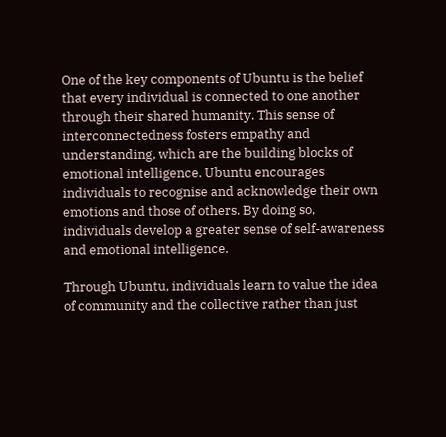One of the key components of Ubuntu is the belief that every individual is connected to one another through their shared humanity. This sense of interconnectedness fosters empathy and understanding, which are the building blocks of emotional intelligence. Ubuntu encourages individuals to recognise and acknowledge their own emotions and those of others. By doing so, individuals develop a greater sense of self-awareness and emotional intelligence.

Through Ubuntu, individuals learn to value the idea of community and the collective rather than just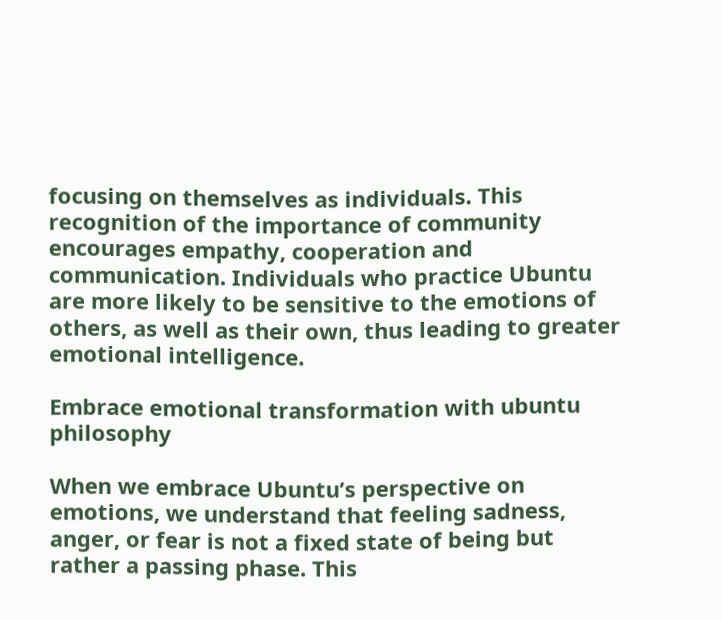focusing on themselves as individuals. This recognition of the importance of community encourages empathy, cooperation and communication. Individuals who practice Ubuntu are more likely to be sensitive to the emotions of others, as well as their own, thus leading to greater emotional intelligence.

Embrace emotional transformation with ubuntu philosophy

When we embrace Ubuntu’s perspective on emotions, we understand that feeling sadness, anger, or fear is not a fixed state of being but rather a passing phase. This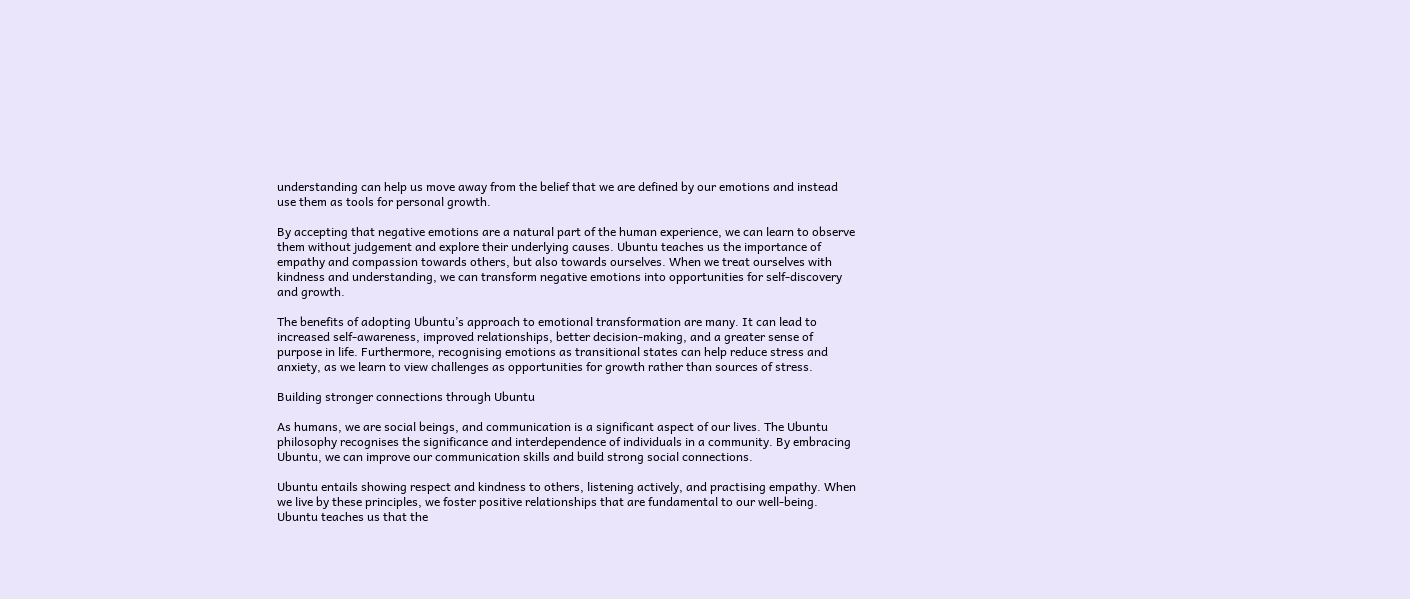understanding can help us move away from the belief that we are defined by our emotions and instead use them as tools for personal growth.

By accepting that negative emotions are a natural part of the human experience, we can learn to observe them without judgement and explore their underlying causes. Ubuntu teaches us the importance of empathy and compassion towards others, but also towards ourselves. When we treat ourselves with kindness and understanding, we can transform negative emotions into opportunities for self-discovery and growth.

The benefits of adopting Ubuntu’s approach to emotional transformation are many. It can lead to increased self-awareness, improved relationships, better decision-making, and a greater sense of purpose in life. Furthermore, recognising emotions as transitional states can help reduce stress and anxiety, as we learn to view challenges as opportunities for growth rather than sources of stress.

Building stronger connections through Ubuntu

As humans, we are social beings, and communication is a significant aspect of our lives. The Ubuntu philosophy recognises the significance and interdependence of individuals in a community. By embracing Ubuntu, we can improve our communication skills and build strong social connections.

Ubuntu entails showing respect and kindness to others, listening actively, and practising empathy. When we live by these principles, we foster positive relationships that are fundamental to our well-being. Ubuntu teaches us that the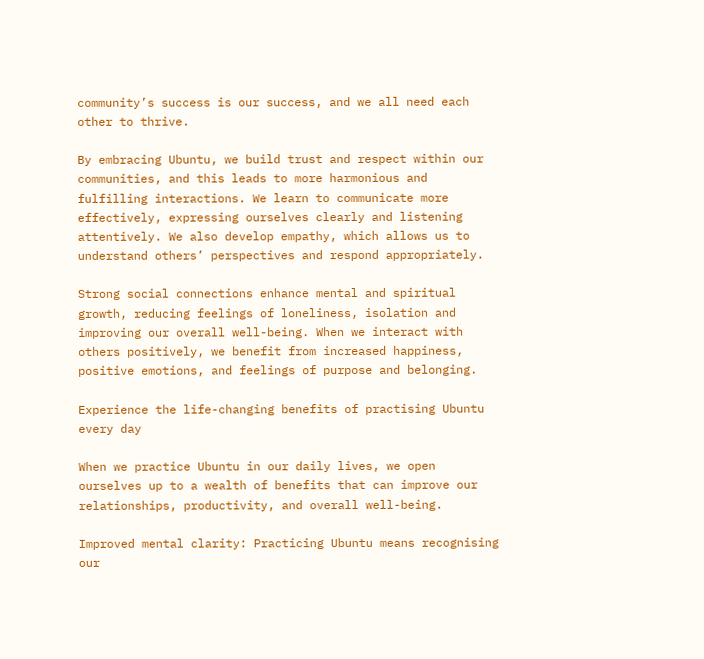community’s success is our success, and we all need each other to thrive.

By embracing Ubuntu, we build trust and respect within our communities, and this leads to more harmonious and fulfilling interactions. We learn to communicate more effectively, expressing ourselves clearly and listening attentively. We also develop empathy, which allows us to understand others’ perspectives and respond appropriately.

Strong social connections enhance mental and spiritual growth, reducing feelings of loneliness, isolation and improving our overall well-being. When we interact with others positively, we benefit from increased happiness, positive emotions, and feelings of purpose and belonging.

Experience the life-changing benefits of practising Ubuntu every day

When we practice Ubuntu in our daily lives, we open ourselves up to a wealth of benefits that can improve our relationships, productivity, and overall well-being.

Improved mental clarity: Practicing Ubuntu means recognising our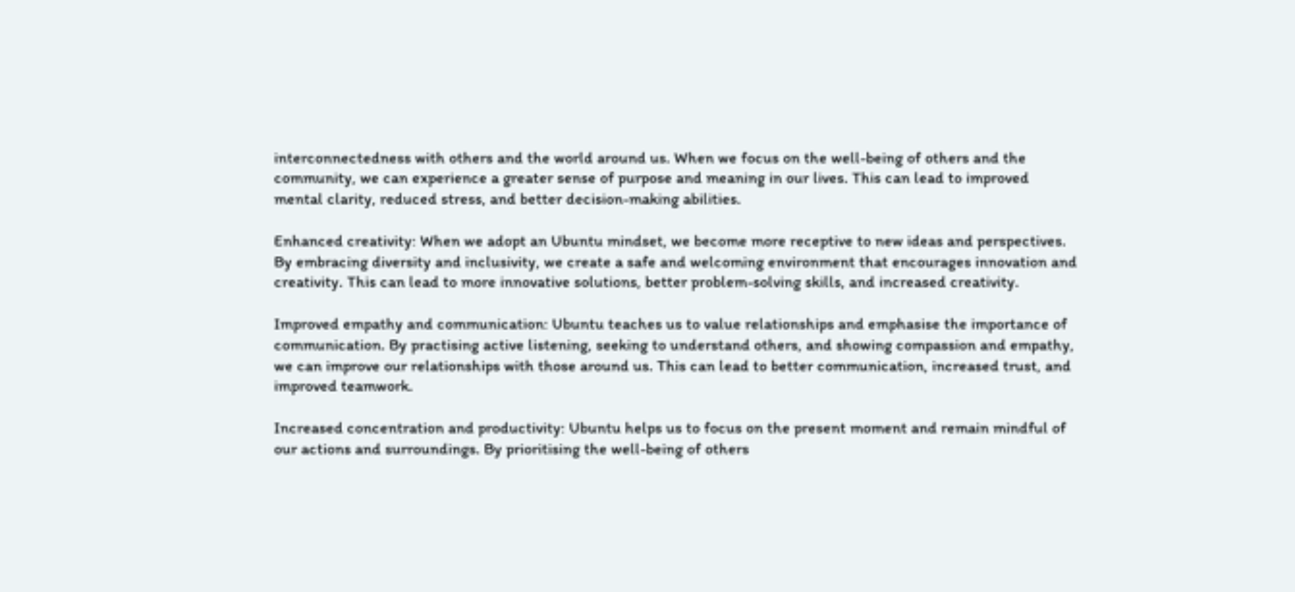interconnectedness with others and the world around us. When we focus on the well-being of others and the community, we can experience a greater sense of purpose and meaning in our lives. This can lead to improved mental clarity, reduced stress, and better decision-making abilities.

Enhanced creativity: When we adopt an Ubuntu mindset, we become more receptive to new ideas and perspectives. By embracing diversity and inclusivity, we create a safe and welcoming environment that encourages innovation and creativity. This can lead to more innovative solutions, better problem-solving skills, and increased creativity.

Improved empathy and communication: Ubuntu teaches us to value relationships and emphasise the importance of communication. By practising active listening, seeking to understand others, and showing compassion and empathy, we can improve our relationships with those around us. This can lead to better communication, increased trust, and improved teamwork.

Increased concentration and productivity: Ubuntu helps us to focus on the present moment and remain mindful of our actions and surroundings. By prioritising the well-being of others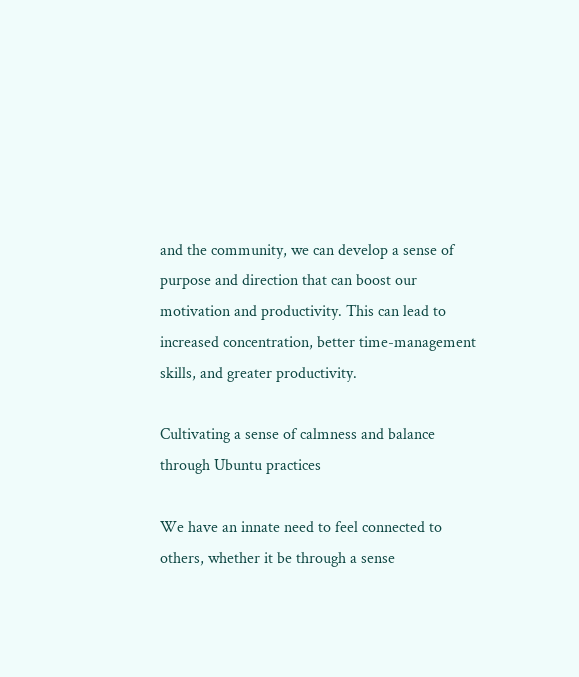and the community, we can develop a sense of purpose and direction that can boost our motivation and productivity. This can lead to increased concentration, better time-management skills, and greater productivity.

Cultivating a sense of calmness and balance through Ubuntu practices

We have an innate need to feel connected to others, whether it be through a sense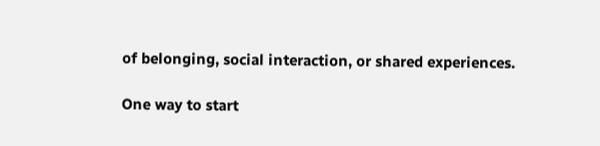of belonging, social interaction, or shared experiences.

One way to start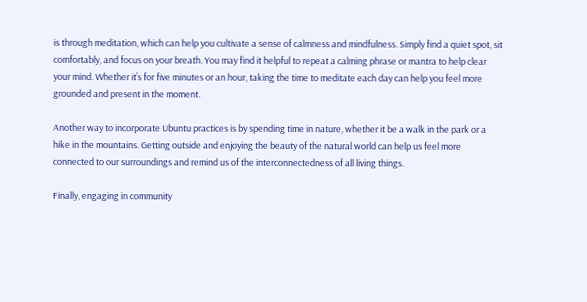is through meditation, which can help you cultivate a sense of calmness and mindfulness. Simply find a quiet spot, sit comfortably, and focus on your breath. You may find it helpful to repeat a calming phrase or mantra to help clear your mind. Whether it’s for five minutes or an hour, taking the time to meditate each day can help you feel more grounded and present in the moment.

Another way to incorporate Ubuntu practices is by spending time in nature, whether it be a walk in the park or a hike in the mountains. Getting outside and enjoying the beauty of the natural world can help us feel more connected to our surroundings and remind us of the interconnectedness of all living things.

Finally, engaging in community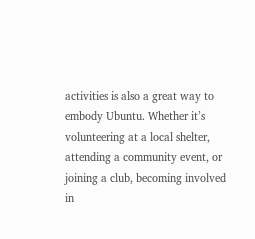activities is also a great way to embody Ubuntu. Whether it’s volunteering at a local shelter, attending a community event, or joining a club, becoming involved in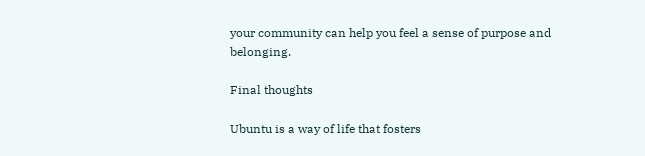your community can help you feel a sense of purpose and belonging.

Final thoughts

Ubuntu is a way of life that fosters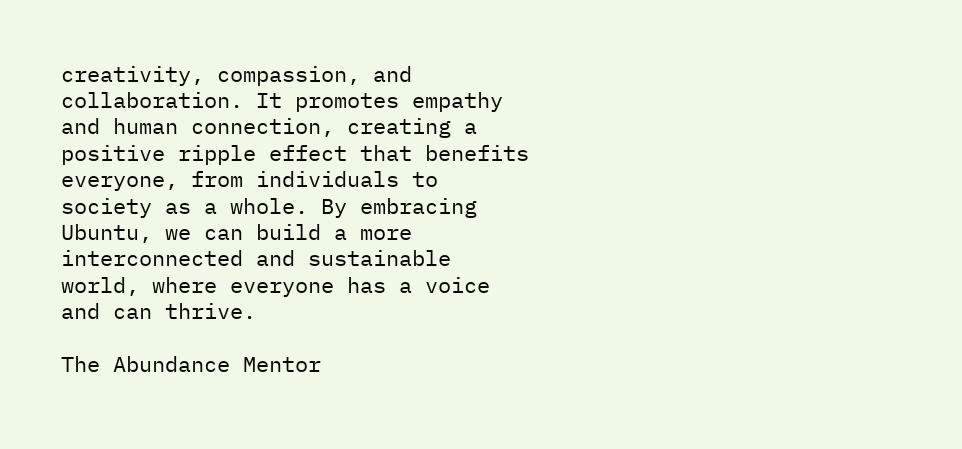creativity, compassion, and collaboration. It promotes empathy and human connection, creating a positive ripple effect that benefits everyone, from individuals to society as a whole. By embracing Ubuntu, we can build a more interconnected and sustainable world, where everyone has a voice and can thrive.

The Abundance Mentor